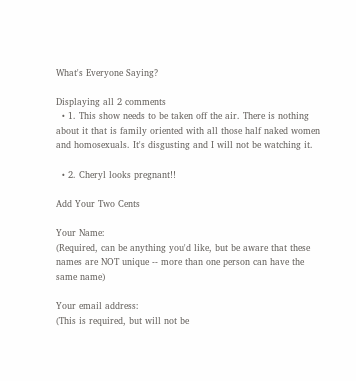What's Everyone Saying?

Displaying all 2 comments
  • 1. This show needs to be taken off the air. There is nothing about it that is family oriented with all those half naked women and homosexuals. It's disgusting and I will not be watching it.

  • 2. Cheryl looks pregnant!!

Add Your Two Cents

Your Name:
(Required, can be anything you'd like, but be aware that these names are NOT unique -- more than one person can have the same name)

Your email address:
(This is required, but will not be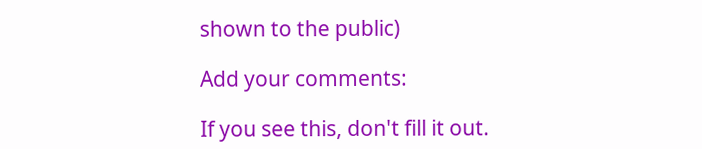shown to the public)

Add your comments:

If you see this, don't fill it out.